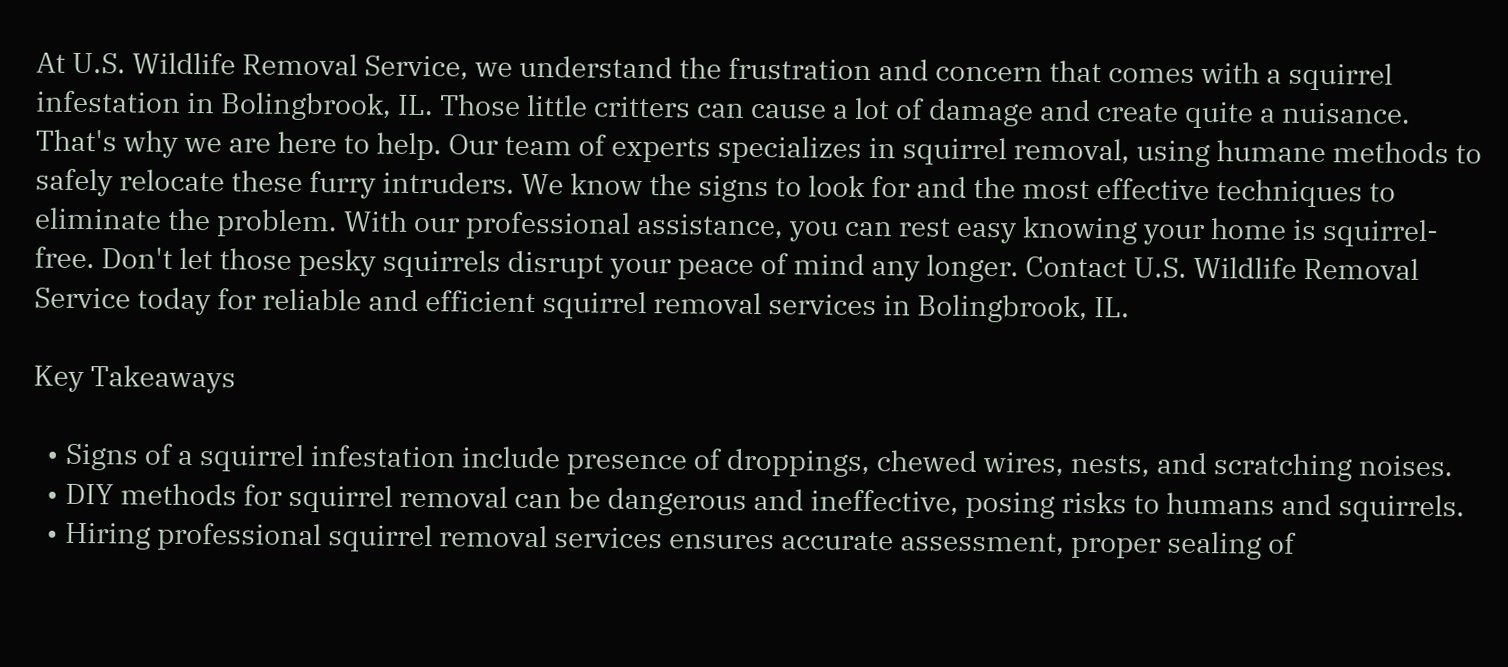At U.S. Wildlife Removal Service, we understand the frustration and concern that comes with a squirrel infestation in Bolingbrook, IL. Those little critters can cause a lot of damage and create quite a nuisance. That's why we are here to help. Our team of experts specializes in squirrel removal, using humane methods to safely relocate these furry intruders. We know the signs to look for and the most effective techniques to eliminate the problem. With our professional assistance, you can rest easy knowing your home is squirrel-free. Don't let those pesky squirrels disrupt your peace of mind any longer. Contact U.S. Wildlife Removal Service today for reliable and efficient squirrel removal services in Bolingbrook, IL.

Key Takeaways

  • Signs of a squirrel infestation include presence of droppings, chewed wires, nests, and scratching noises.
  • DIY methods for squirrel removal can be dangerous and ineffective, posing risks to humans and squirrels.
  • Hiring professional squirrel removal services ensures accurate assessment, proper sealing of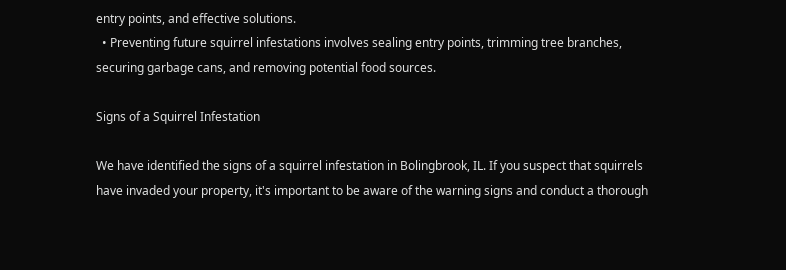entry points, and effective solutions.
  • Preventing future squirrel infestations involves sealing entry points, trimming tree branches, securing garbage cans, and removing potential food sources.

Signs of a Squirrel Infestation

We have identified the signs of a squirrel infestation in Bolingbrook, IL. If you suspect that squirrels have invaded your property, it's important to be aware of the warning signs and conduct a thorough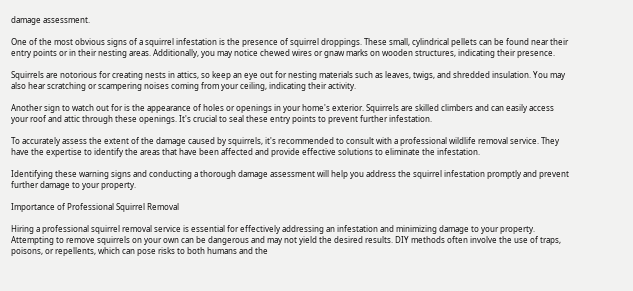damage assessment.

One of the most obvious signs of a squirrel infestation is the presence of squirrel droppings. These small, cylindrical pellets can be found near their entry points or in their nesting areas. Additionally, you may notice chewed wires or gnaw marks on wooden structures, indicating their presence.

Squirrels are notorious for creating nests in attics, so keep an eye out for nesting materials such as leaves, twigs, and shredded insulation. You may also hear scratching or scampering noises coming from your ceiling, indicating their activity.

Another sign to watch out for is the appearance of holes or openings in your home's exterior. Squirrels are skilled climbers and can easily access your roof and attic through these openings. It's crucial to seal these entry points to prevent further infestation.

To accurately assess the extent of the damage caused by squirrels, it's recommended to consult with a professional wildlife removal service. They have the expertise to identify the areas that have been affected and provide effective solutions to eliminate the infestation.

Identifying these warning signs and conducting a thorough damage assessment will help you address the squirrel infestation promptly and prevent further damage to your property.

Importance of Professional Squirrel Removal

Hiring a professional squirrel removal service is essential for effectively addressing an infestation and minimizing damage to your property. Attempting to remove squirrels on your own can be dangerous and may not yield the desired results. DIY methods often involve the use of traps, poisons, or repellents, which can pose risks to both humans and the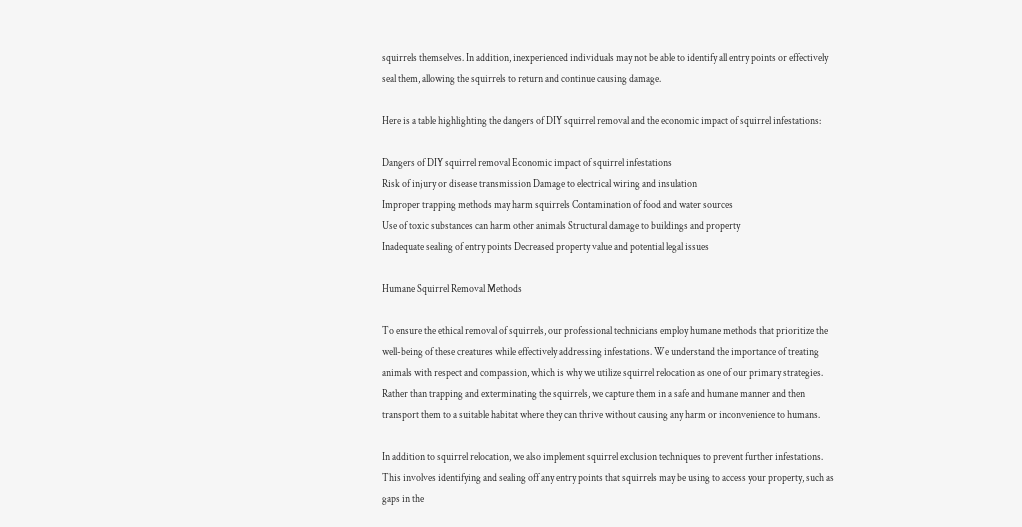squirrels themselves. In addition, inexperienced individuals may not be able to identify all entry points or effectively seal them, allowing the squirrels to return and continue causing damage.

Here is a table highlighting the dangers of DIY squirrel removal and the economic impact of squirrel infestations:

Dangers of DIY squirrel removal Economic impact of squirrel infestations
Risk of injury or disease transmission Damage to electrical wiring and insulation
Improper trapping methods may harm squirrels Contamination of food and water sources
Use of toxic substances can harm other animals Structural damage to buildings and property
Inadequate sealing of entry points Decreased property value and potential legal issues

Humane Squirrel Removal Methods

To ensure the ethical removal of squirrels, our professional technicians employ humane methods that prioritize the well-being of these creatures while effectively addressing infestations. We understand the importance of treating animals with respect and compassion, which is why we utilize squirrel relocation as one of our primary strategies. Rather than trapping and exterminating the squirrels, we capture them in a safe and humane manner and then transport them to a suitable habitat where they can thrive without causing any harm or inconvenience to humans.

In addition to squirrel relocation, we also implement squirrel exclusion techniques to prevent further infestations. This involves identifying and sealing off any entry points that squirrels may be using to access your property, such as gaps in the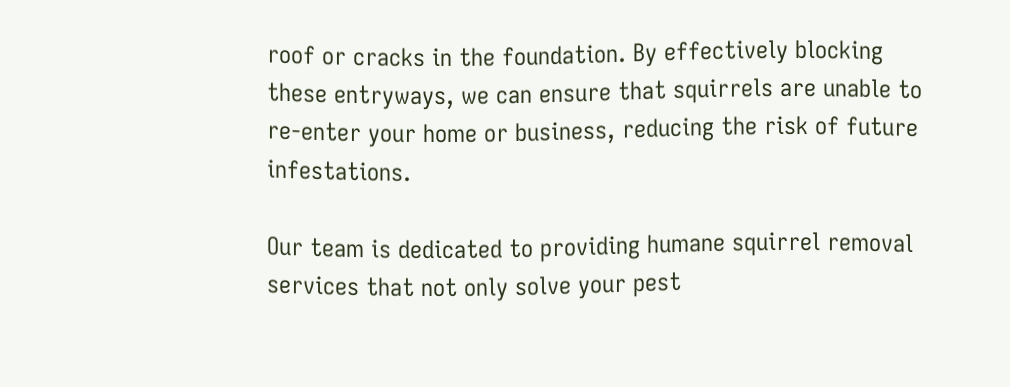roof or cracks in the foundation. By effectively blocking these entryways, we can ensure that squirrels are unable to re-enter your home or business, reducing the risk of future infestations.

Our team is dedicated to providing humane squirrel removal services that not only solve your pest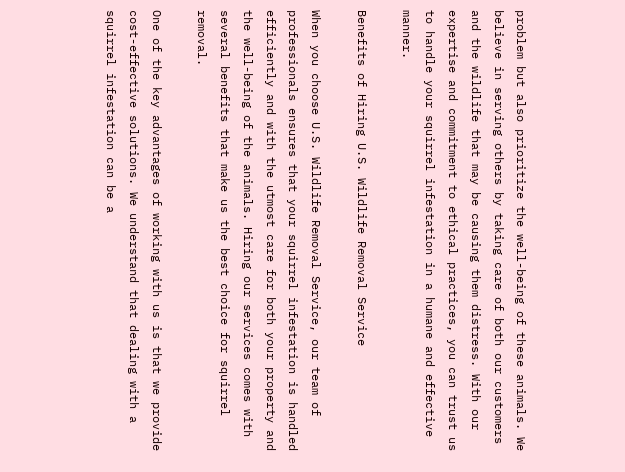problem but also prioritize the well-being of these animals. We believe in serving others by taking care of both our customers and the wildlife that may be causing them distress. With our expertise and commitment to ethical practices, you can trust us to handle your squirrel infestation in a humane and effective manner.

Benefits of Hiring U.S. Wildlife Removal Service

When you choose U.S. Wildlife Removal Service, our team of professionals ensures that your squirrel infestation is handled efficiently and with the utmost care for both your property and the well-being of the animals. Hiring our services comes with several benefits that make us the best choice for squirrel removal.

One of the key advantages of working with us is that we provide cost-effective solutions. We understand that dealing with a squirrel infestation can be a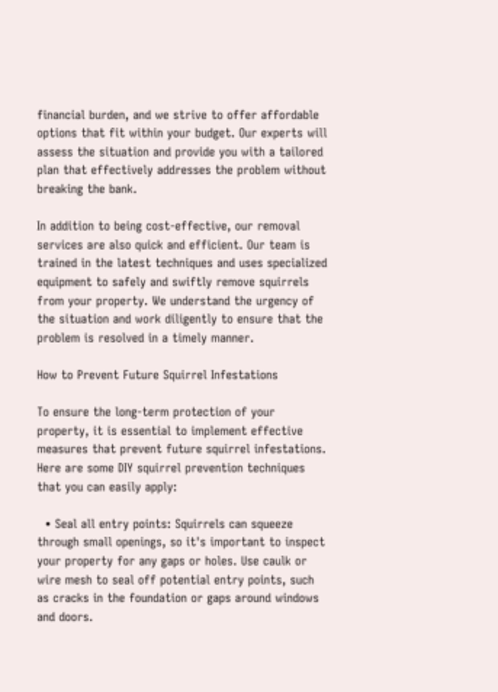financial burden, and we strive to offer affordable options that fit within your budget. Our experts will assess the situation and provide you with a tailored plan that effectively addresses the problem without breaking the bank.

In addition to being cost-effective, our removal services are also quick and efficient. Our team is trained in the latest techniques and uses specialized equipment to safely and swiftly remove squirrels from your property. We understand the urgency of the situation and work diligently to ensure that the problem is resolved in a timely manner.

How to Prevent Future Squirrel Infestations

To ensure the long-term protection of your property, it is essential to implement effective measures that prevent future squirrel infestations. Here are some DIY squirrel prevention techniques that you can easily apply:

  • Seal all entry points: Squirrels can squeeze through small openings, so it's important to inspect your property for any gaps or holes. Use caulk or wire mesh to seal off potential entry points, such as cracks in the foundation or gaps around windows and doors.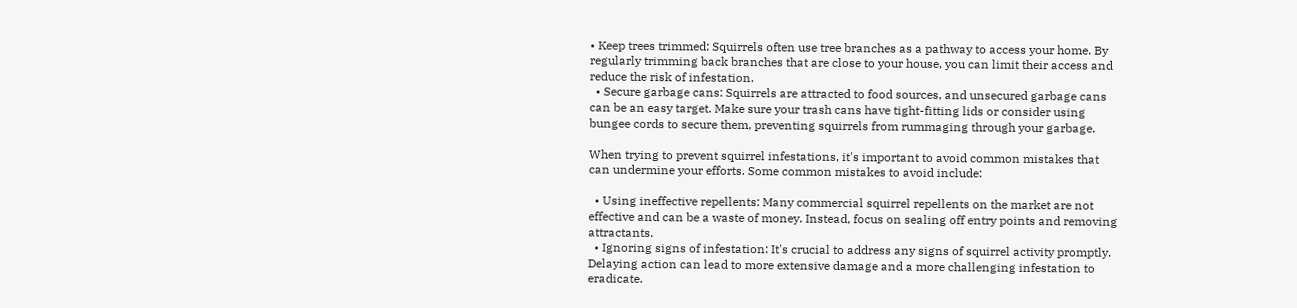• Keep trees trimmed: Squirrels often use tree branches as a pathway to access your home. By regularly trimming back branches that are close to your house, you can limit their access and reduce the risk of infestation.
  • Secure garbage cans: Squirrels are attracted to food sources, and unsecured garbage cans can be an easy target. Make sure your trash cans have tight-fitting lids or consider using bungee cords to secure them, preventing squirrels from rummaging through your garbage.

When trying to prevent squirrel infestations, it's important to avoid common mistakes that can undermine your efforts. Some common mistakes to avoid include:

  • Using ineffective repellents: Many commercial squirrel repellents on the market are not effective and can be a waste of money. Instead, focus on sealing off entry points and removing attractants.
  • Ignoring signs of infestation: It's crucial to address any signs of squirrel activity promptly. Delaying action can lead to more extensive damage and a more challenging infestation to eradicate.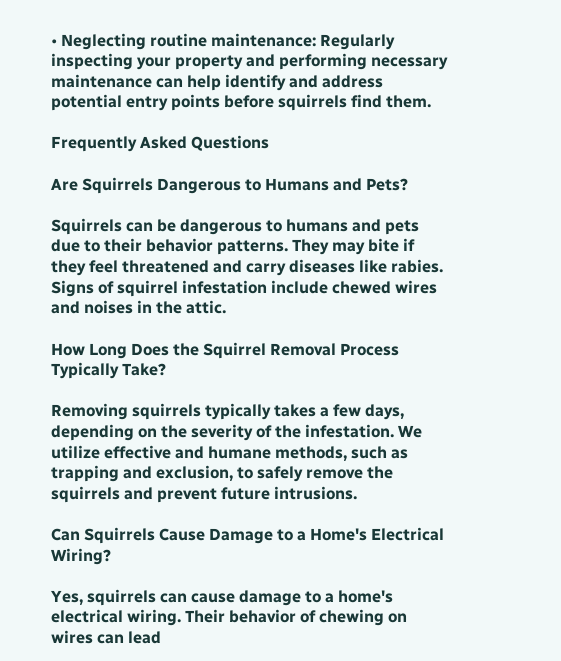• Neglecting routine maintenance: Regularly inspecting your property and performing necessary maintenance can help identify and address potential entry points before squirrels find them.

Frequently Asked Questions

Are Squirrels Dangerous to Humans and Pets?

Squirrels can be dangerous to humans and pets due to their behavior patterns. They may bite if they feel threatened and carry diseases like rabies. Signs of squirrel infestation include chewed wires and noises in the attic.

How Long Does the Squirrel Removal Process Typically Take?

Removing squirrels typically takes a few days, depending on the severity of the infestation. We utilize effective and humane methods, such as trapping and exclusion, to safely remove the squirrels and prevent future intrusions.

Can Squirrels Cause Damage to a Home's Electrical Wiring?

Yes, squirrels can cause damage to a home's electrical wiring. Their behavior of chewing on wires can lead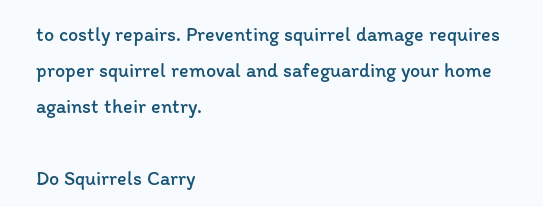to costly repairs. Preventing squirrel damage requires proper squirrel removal and safeguarding your home against their entry.

Do Squirrels Carry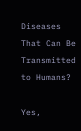Diseases That Can Be Transmitted to Humans?

Yes,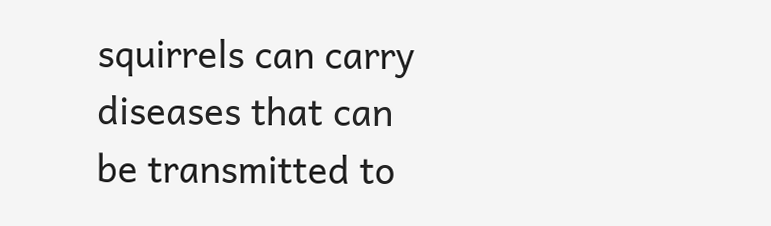squirrels can carry diseases that can be transmitted to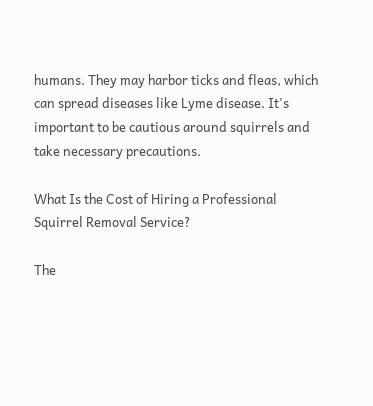humans. They may harbor ticks and fleas, which can spread diseases like Lyme disease. It's important to be cautious around squirrels and take necessary precautions.

What Is the Cost of Hiring a Professional Squirrel Removal Service?

The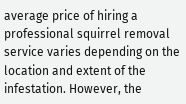average price of hiring a professional squirrel removal service varies depending on the location and extent of the infestation. However, the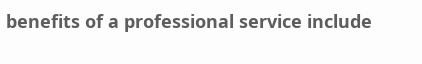benefits of a professional service include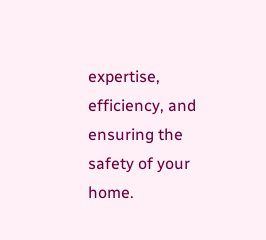expertise, efficiency, and ensuring the safety of your home.